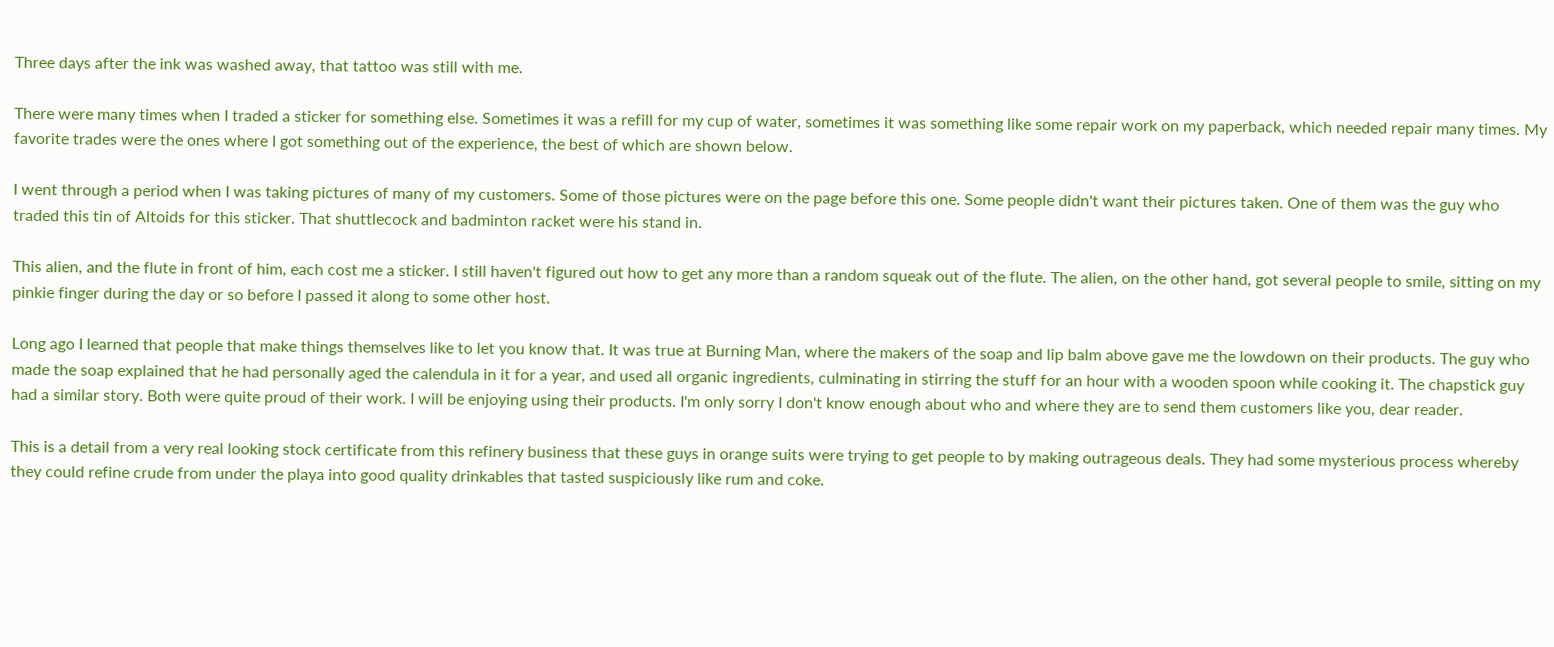Three days after the ink was washed away, that tattoo was still with me.

There were many times when I traded a sticker for something else. Sometimes it was a refill for my cup of water, sometimes it was something like some repair work on my paperback, which needed repair many times. My favorite trades were the ones where I got something out of the experience, the best of which are shown below.

I went through a period when I was taking pictures of many of my customers. Some of those pictures were on the page before this one. Some people didn't want their pictures taken. One of them was the guy who traded this tin of Altoids for this sticker. That shuttlecock and badminton racket were his stand in.

This alien, and the flute in front of him, each cost me a sticker. I still haven't figured out how to get any more than a random squeak out of the flute. The alien, on the other hand, got several people to smile, sitting on my pinkie finger during the day or so before I passed it along to some other host.

Long ago I learned that people that make things themselves like to let you know that. It was true at Burning Man, where the makers of the soap and lip balm above gave me the lowdown on their products. The guy who made the soap explained that he had personally aged the calendula in it for a year, and used all organic ingredients, culminating in stirring the stuff for an hour with a wooden spoon while cooking it. The chapstick guy had a similar story. Both were quite proud of their work. I will be enjoying using their products. I'm only sorry I don't know enough about who and where they are to send them customers like you, dear reader.

This is a detail from a very real looking stock certificate from this refinery business that these guys in orange suits were trying to get people to by making outrageous deals. They had some mysterious process whereby they could refine crude from under the playa into good quality drinkables that tasted suspiciously like rum and coke.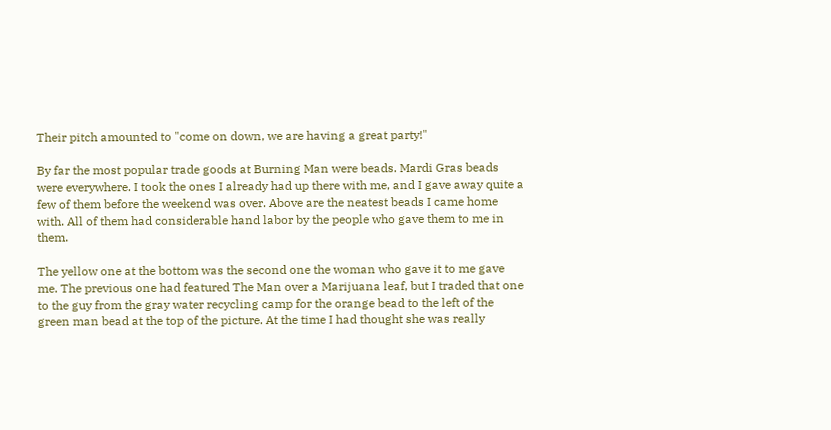Their pitch amounted to "come on down, we are having a great party!"

By far the most popular trade goods at Burning Man were beads. Mardi Gras beads were everywhere. I took the ones I already had up there with me, and I gave away quite a few of them before the weekend was over. Above are the neatest beads I came home with. All of them had considerable hand labor by the people who gave them to me in them.

The yellow one at the bottom was the second one the woman who gave it to me gave me. The previous one had featured The Man over a Marijuana leaf, but I traded that one to the guy from the gray water recycling camp for the orange bead to the left of the green man bead at the top of the picture. At the time I had thought she was really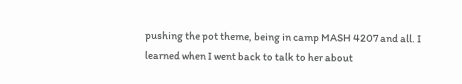pushing the pot theme, being in camp MASH 4207 and all. I learned when I went back to talk to her about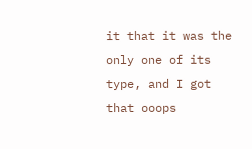it that it was the only one of its type, and I got that ooops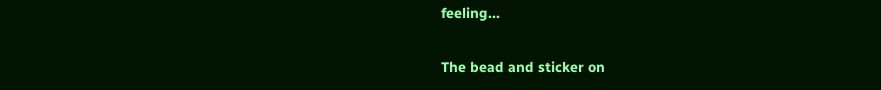feeling...

The bead and sticker on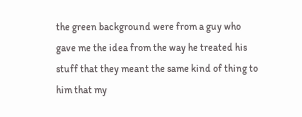the green background were from a guy who gave me the idea from the way he treated his stuff that they meant the same kind of thing to him that my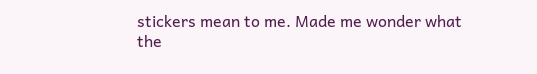stickers mean to me. Made me wonder what the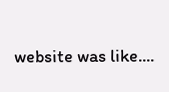website was like....